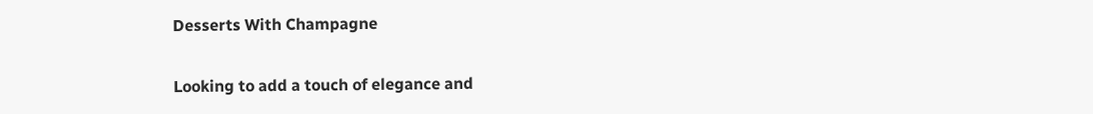Desserts With Champagne


Looking to add a touch of elegance and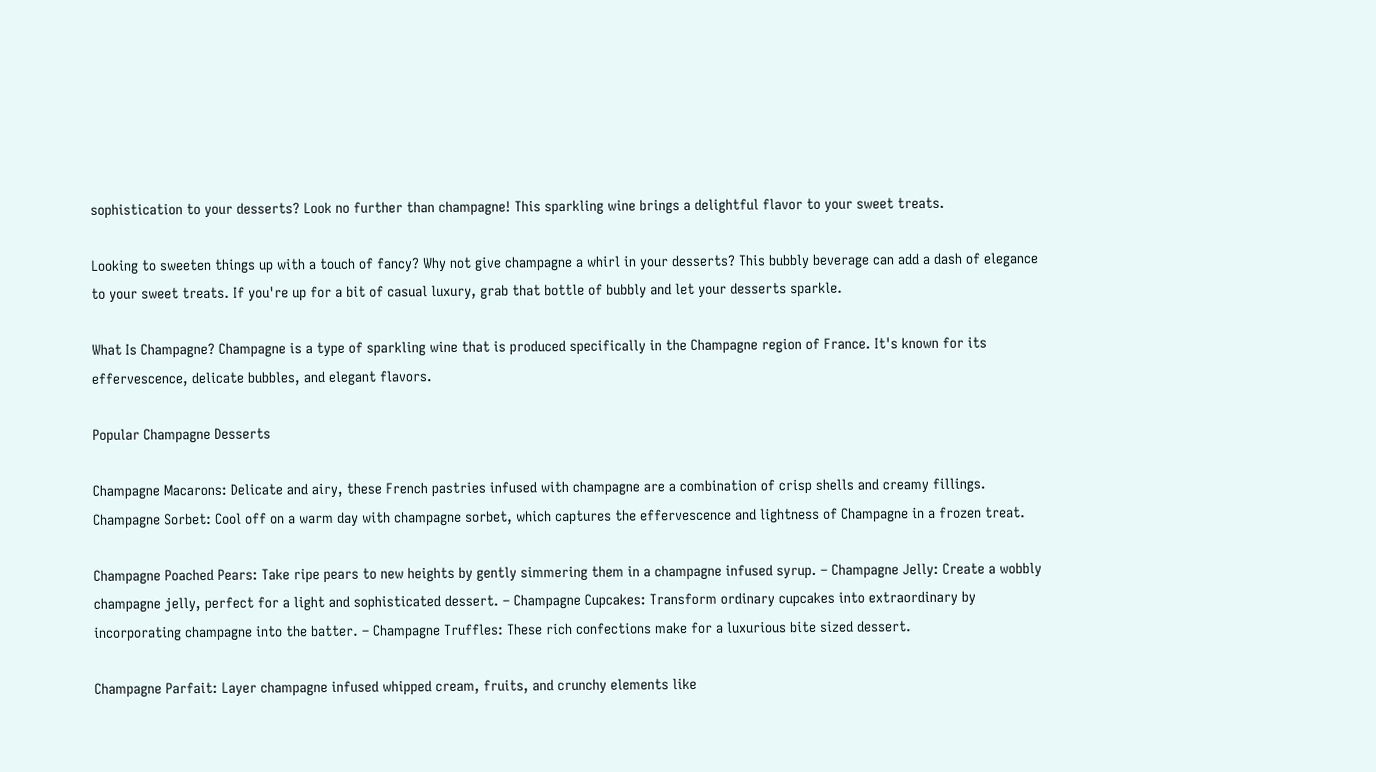sophistication to your desserts? Look no further than champagne! This sparkling wine brings a delightful flavor to your sweet treats.

Looking to sweeten things up with a touch of fancy? Why not give champagne a whirl in your desserts? This bubbly beverage can add a dash of elegance to your sweet treats. If you're up for a bit of casual luxury, grab that bottle of bubbly and let your desserts sparkle.

What Is Champagne? Champagne is a type of sparkling wine that is produced specifically in the Champagne region of France. It's known for its effervescence, delicate bubbles, and elegant flavors.

Popular Champagne Desserts

Champagne Macarons: Delicate and airy, these French pastries infused with champagne are a combination of crisp shells and creamy fillings. Champagne Sorbet: Cool off on a warm day with champagne sorbet, which captures the effervescence and lightness of Champagne in a frozen treat.

Champagne Poached Pears: Take ripe pears to new heights by gently simmering them in a champagne infused syrup. – Champagne Jelly: Create a wobbly champagne jelly, perfect for a light and sophisticated dessert. – Champagne Cupcakes: Transform ordinary cupcakes into extraordinary by incorporating champagne into the batter. – Champagne Truffles: These rich confections make for a luxurious bite sized dessert.

Champagne Parfait: Layer champagne infused whipped cream, fruits, and crunchy elements like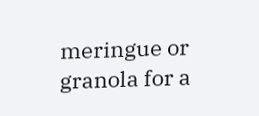meringue or granola for a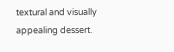textural and visually appealing dessert.